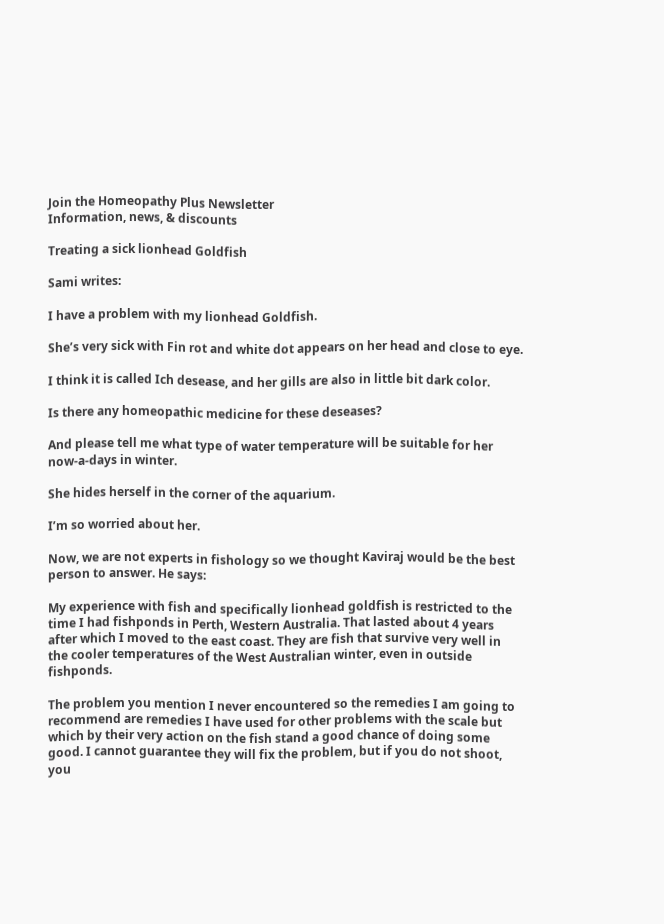Join the Homeopathy Plus Newsletter
Information, news, & discounts

Treating a sick lionhead Goldfish

Sami writes:

I have a problem with my lionhead Goldfish.

She’s very sick with Fin rot and white dot appears on her head and close to eye.

I think it is called Ich desease, and her gills are also in little bit dark color.

Is there any homeopathic medicine for these deseases?

And please tell me what type of water temperature will be suitable for her now-a-days in winter.

She hides herself in the corner of the aquarium.

I’m so worried about her.

Now, we are not experts in fishology so we thought Kaviraj would be the best person to answer. He says:

My experience with fish and specifically lionhead goldfish is restricted to the time I had fishponds in Perth, Western Australia. That lasted about 4 years after which I moved to the east coast. They are fish that survive very well in the cooler temperatures of the West Australian winter, even in outside fishponds.

The problem you mention I never encountered so the remedies I am going to recommend are remedies I have used for other problems with the scale but which by their very action on the fish stand a good chance of doing some good. I cannot guarantee they will fix the problem, but if you do not shoot, you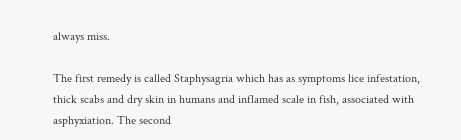always miss.

The first remedy is called Staphysagria which has as symptoms lice infestation, thick scabs and dry skin in humans and inflamed scale in fish, associated with asphyxiation. The second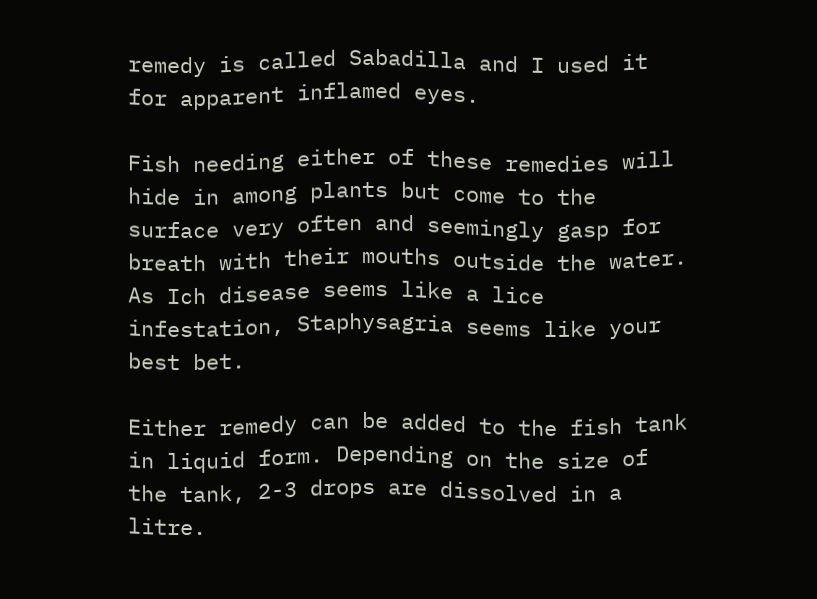remedy is called Sabadilla and I used it for apparent inflamed eyes.

Fish needing either of these remedies will hide in among plants but come to the surface very often and seemingly gasp for breath with their mouths outside the water. As Ich disease seems like a lice infestation, Staphysagria seems like your best bet.

Either remedy can be added to the fish tank in liquid form. Depending on the size of the tank, 2-3 drops are dissolved in a litre.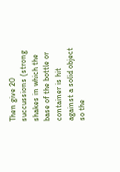Then give 20 succussions (strong shakes in which the base of the bottle or container is hit against a solid object so the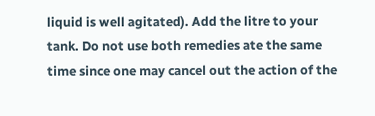liquid is well agitated). Add the litre to your tank. Do not use both remedies ate the same time since one may cancel out the action of the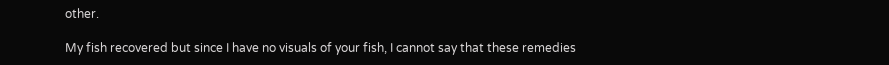other.

My fish recovered but since I have no visuals of your fish, I cannot say that these remedies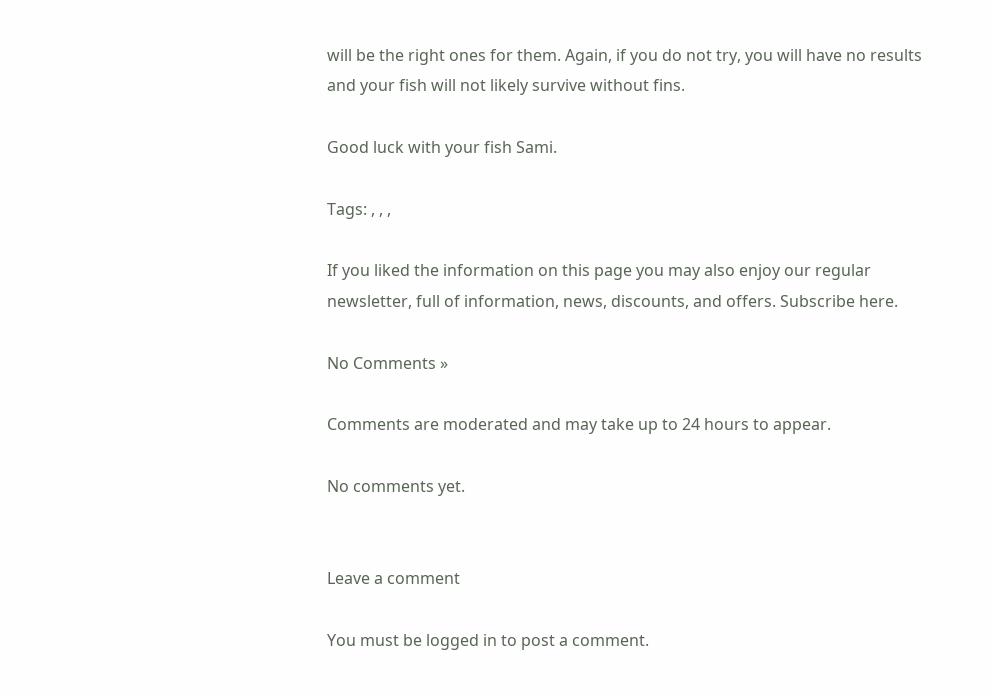will be the right ones for them. Again, if you do not try, you will have no results and your fish will not likely survive without fins.

Good luck with your fish Sami.

Tags: , , ,

If you liked the information on this page you may also enjoy our regular newsletter, full of information, news, discounts, and offers. Subscribe here.

No Comments »

Comments are moderated and may take up to 24 hours to appear.

No comments yet.


Leave a comment

You must be logged in to post a comment.